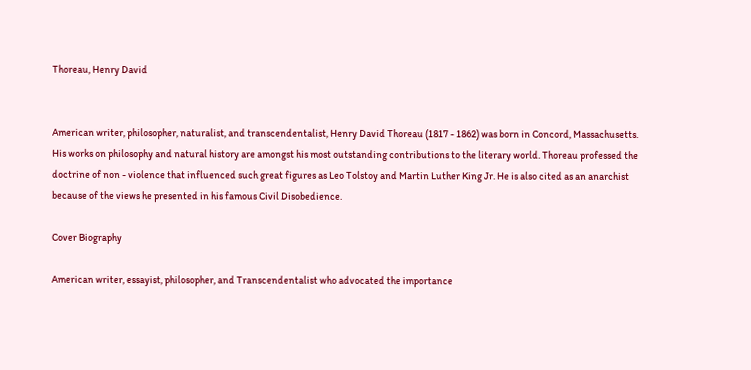Thoreau, Henry David


American writer, philosopher, naturalist, and transcendentalist, Henry David Thoreau (1817 - 1862) was born in Concord, Massachusetts. His works on philosophy and natural history are amongst his most outstanding contributions to the literary world. Thoreau professed the doctrine of non - violence that influenced such great figures as Leo Tolstoy and Martin Luther King Jr. He is also cited as an anarchist because of the views he presented in his famous Civil Disobedience.

Cover Biography

American writer, essayist, philosopher, and Transcendentalist who advocated the importance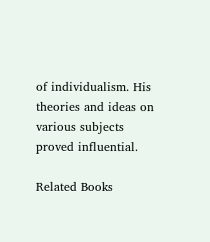of individualism. His theories and ideas on various subjects proved influential.

Related Books